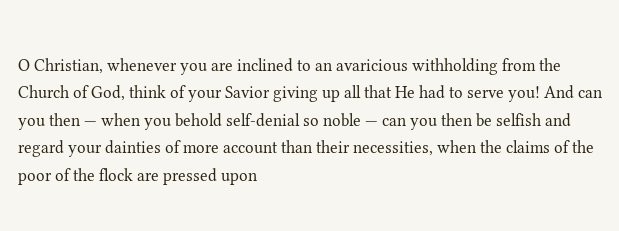O Christian, whenever you are inclined to an avaricious withholding from the Church of God, think of your Savior giving up all that He had to serve you! And can you then — when you behold self-denial so noble — can you then be selfish and regard your dainties of more account than their necessities, when the claims of the poor of the flock are pressed upon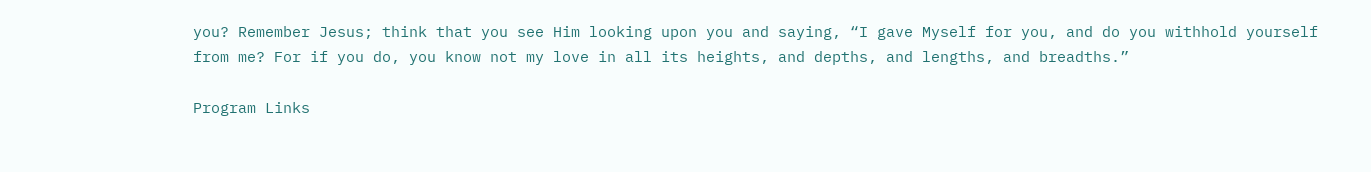you? Remember Jesus; think that you see Him looking upon you and saying, “I gave Myself for you, and do you withhold yourself from me? For if you do, you know not my love in all its heights, and depths, and lengths, and breadths.”

Program Links